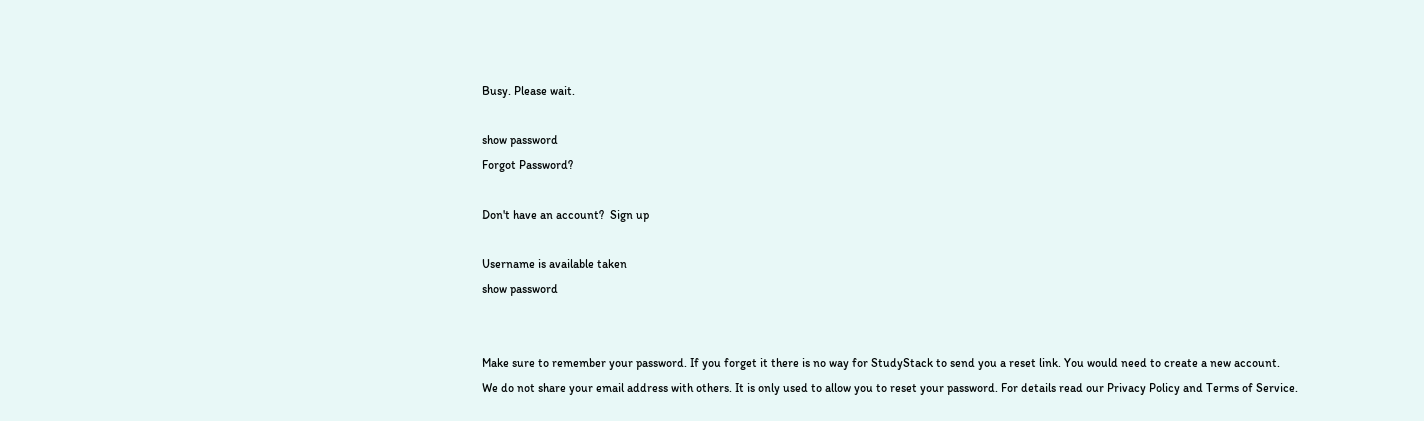Busy. Please wait.

show password
Forgot Password?

Don't have an account?  Sign up

Username is available taken
show password


Make sure to remember your password. If you forget it there is no way for StudyStack to send you a reset link. You would need to create a new account.
We do not share your email address with others. It is only used to allow you to reset your password. For details read our Privacy Policy and Terms of Service.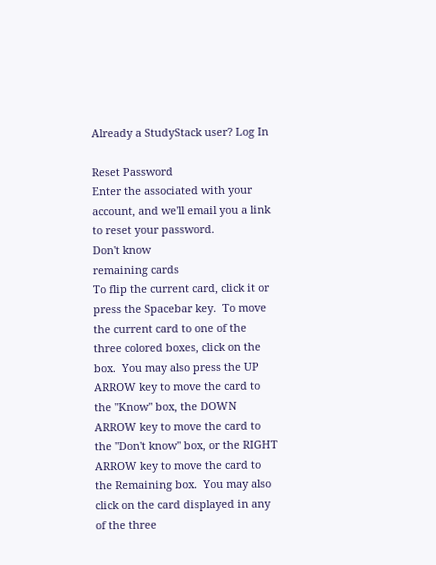Already a StudyStack user? Log In

Reset Password
Enter the associated with your account, and we'll email you a link to reset your password.
Don't know
remaining cards
To flip the current card, click it or press the Spacebar key.  To move the current card to one of the three colored boxes, click on the box.  You may also press the UP ARROW key to move the card to the "Know" box, the DOWN ARROW key to move the card to the "Don't know" box, or the RIGHT ARROW key to move the card to the Remaining box.  You may also click on the card displayed in any of the three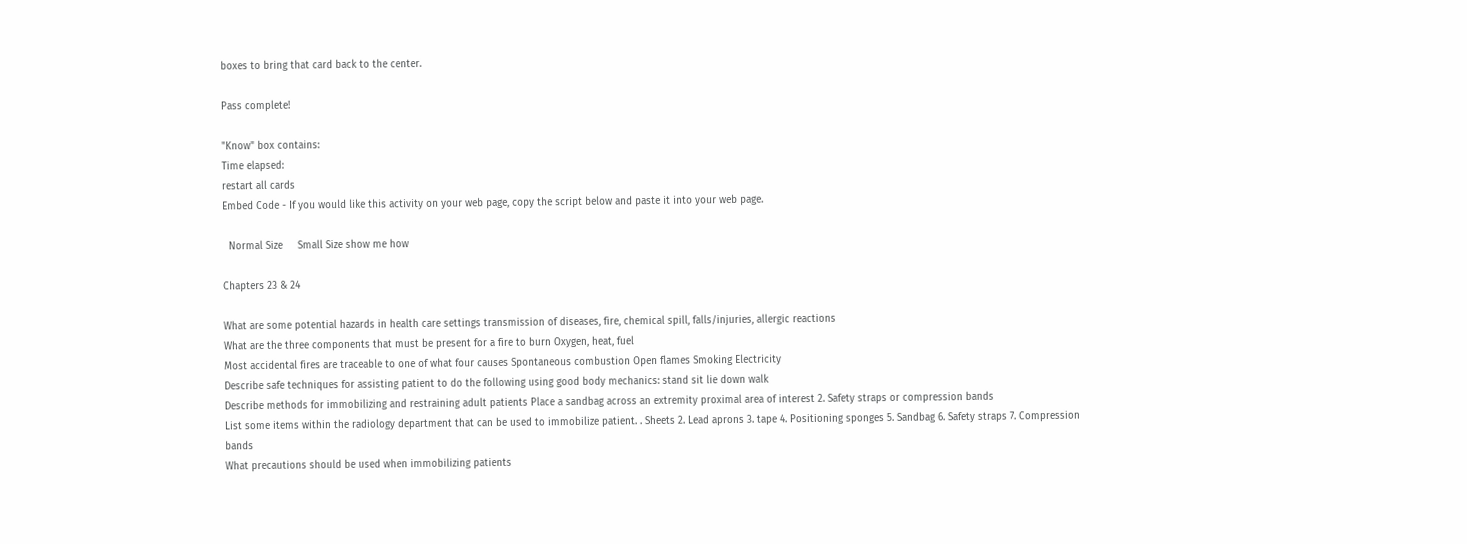boxes to bring that card back to the center.

Pass complete!

"Know" box contains:
Time elapsed:
restart all cards
Embed Code - If you would like this activity on your web page, copy the script below and paste it into your web page.

  Normal Size     Small Size show me how

Chapters 23 & 24

What are some potential hazards in health care settings transmission of diseases, fire, chemical spill, falls/injuries, allergic reactions
What are the three components that must be present for a fire to burn Oxygen, heat, fuel
Most accidental fires are traceable to one of what four causes Spontaneous combustion Open flames Smoking Electricity
Describe safe techniques for assisting patient to do the following using good body mechanics: stand sit lie down walk
Describe methods for immobilizing and restraining adult patients Place a sandbag across an extremity proximal area of interest 2. Safety straps or compression bands
List some items within the radiology department that can be used to immobilize patient. . Sheets 2. Lead aprons 3. tape 4. Positioning sponges 5. Sandbag 6. Safety straps 7. Compression bands
What precautions should be used when immobilizing patients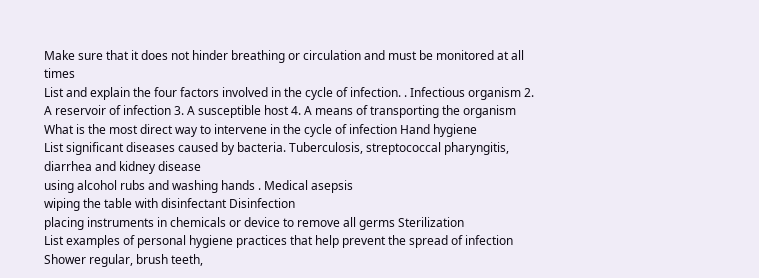Make sure that it does not hinder breathing or circulation and must be monitored at all times
List and explain the four factors involved in the cycle of infection. . Infectious organism 2. A reservoir of infection 3. A susceptible host 4. A means of transporting the organism
What is the most direct way to intervene in the cycle of infection Hand hygiene
List significant diseases caused by bacteria. Tuberculosis, streptococcal pharyngitis, diarrhea and kidney disease
using alcohol rubs and washing hands . Medical asepsis
wiping the table with disinfectant Disinfection
placing instruments in chemicals or device to remove all germs Sterilization
List examples of personal hygiene practices that help prevent the spread of infection Shower regular, brush teeth,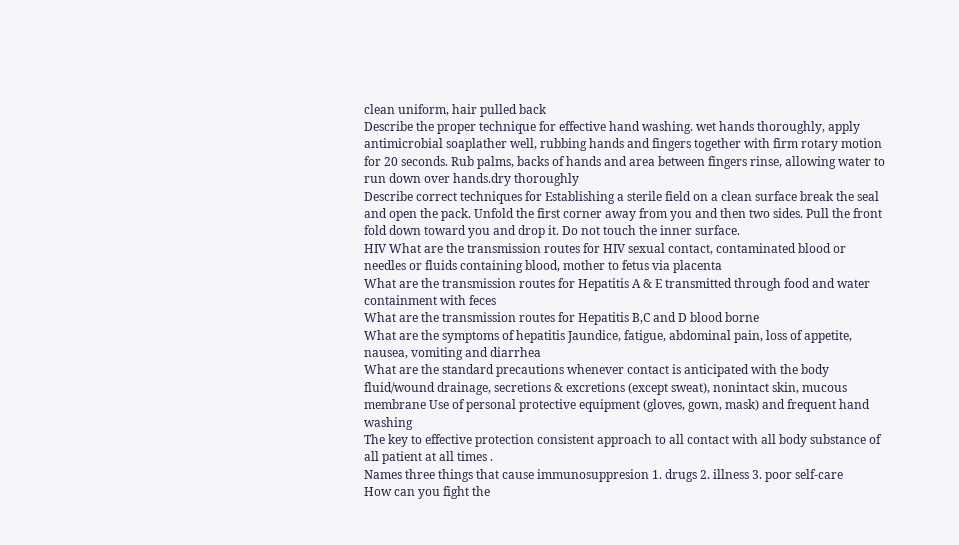clean uniform, hair pulled back
Describe the proper technique for effective hand washing. wet hands thoroughly, apply antimicrobial soaplather well, rubbing hands and fingers together with firm rotary motion for 20 seconds. Rub palms, backs of hands and area between fingers rinse, allowing water to run down over hands.dry thoroughly
Describe correct techniques for Establishing a sterile field on a clean surface break the seal and open the pack. Unfold the first corner away from you and then two sides. Pull the front fold down toward you and drop it. Do not touch the inner surface.
HIV What are the transmission routes for HIV sexual contact, contaminated blood or needles or fluids containing blood, mother to fetus via placenta
What are the transmission routes for Hepatitis A & E transmitted through food and water containment with feces
What are the transmission routes for Hepatitis B,C and D blood borne
What are the symptoms of hepatitis Jaundice, fatigue, abdominal pain, loss of appetite, nausea, vomiting and diarrhea
What are the standard precautions whenever contact is anticipated with the body fluid/wound drainage, secretions & excretions (except sweat), nonintact skin, mucous membrane Use of personal protective equipment (gloves, gown, mask) and frequent hand washing
The key to effective protection consistent approach to all contact with all body substance of all patient at all times .
Names three things that cause immunosuppresion 1. drugs 2. illness 3. poor self-care
How can you fight the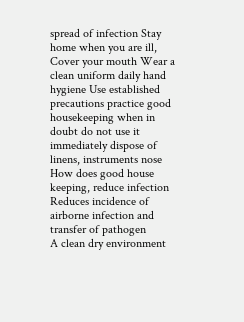spread of infection Stay home when you are ill, Cover your mouth Wear a clean uniform daily hand hygiene Use established precautions practice good housekeeping when in doubt do not use it immediately dispose of linens, instruments nose
How does good house keeping, reduce infection Reduces incidence of airborne infection and transfer of pathogen
A clean dry environment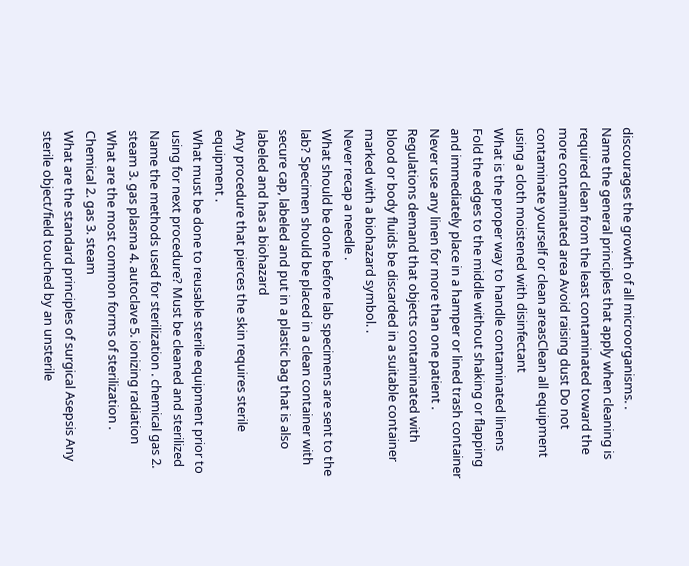discourages the growth of all microorganisms. .
Name the general principles that apply when cleaning is required clean from the least contaminated toward the more contaminated area Avoid raising dust Do not contaminate yourself or clean areasClean all equipment using a cloth moistened with disinfectant
What is the proper way to handle contaminated linens Fold the edges to the middle without shaking or flapping and immediately place in a hamper or lined trash container
Never use any linen for more than one patient .
Regulations demand that objects contaminated with blood or body fluids be discarded in a suitable container marked with a biohazard symbol. .
Never recap a needle .
What should be done before lab specimens are sent to the lab? Specimen should be placed in a clean container with secure cap, labeled and put in a plastic bag that is also labeled and has a biohazard
Any procedure that pierces the skin requires sterile equipment .
What must be done to reusable sterile equipment prior to using for next procedure? Must be cleaned and sterilized
Name the methods used for sterilization . chemical gas 2. steam 3. gas plasma 4. autoclave 5. ionizing radiation
What are the most common forms of sterilization . Chemical 2. gas 3. steam
What are the standard principles of surgical Asepsis Any sterile object/field touched by an unsterile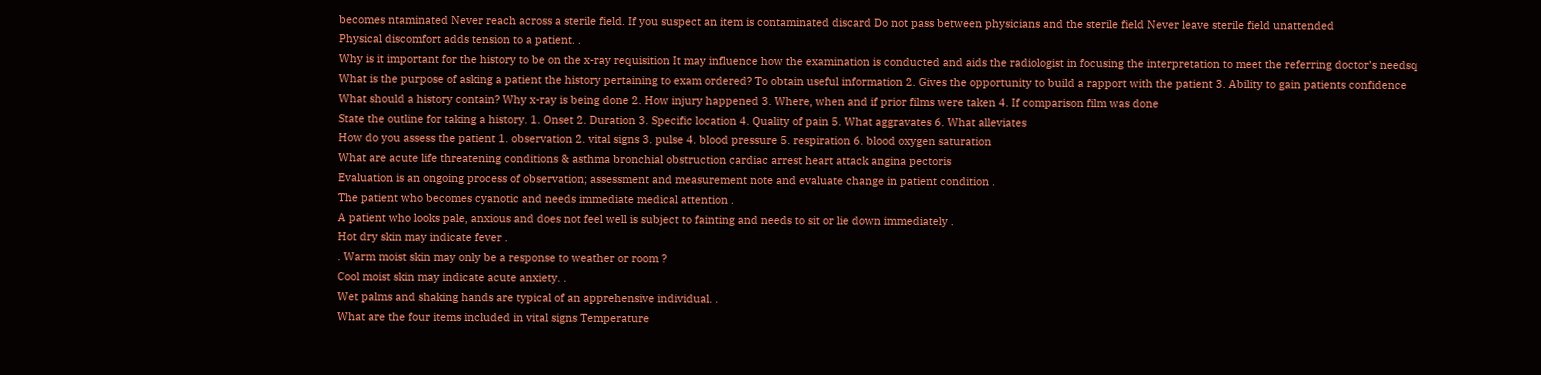becomes ntaminated Never reach across a sterile field. If you suspect an item is contaminated discard Do not pass between physicians and the sterile field Never leave sterile field unattended
Physical discomfort adds tension to a patient. .
Why is it important for the history to be on the x-ray requisition It may influence how the examination is conducted and aids the radiologist in focusing the interpretation to meet the referring doctor’s needsq
What is the purpose of asking a patient the history pertaining to exam ordered? To obtain useful information 2. Gives the opportunity to build a rapport with the patient 3. Ability to gain patients confidence
What should a history contain? Why x-ray is being done 2. How injury happened 3. Where, when and if prior films were taken 4. If comparison film was done
State the outline for taking a history. 1. Onset 2. Duration 3. Specific location 4. Quality of pain 5. What aggravates 6. What alleviates
How do you assess the patient 1. observation 2. vital signs 3. pulse 4. blood pressure 5. respiration 6. blood oxygen saturation
What are acute life threatening conditions & asthma bronchial obstruction cardiac arrest heart attack angina pectoris
Evaluation is an ongoing process of observation; assessment and measurement note and evaluate change in patient condition .
The patient who becomes cyanotic and needs immediate medical attention .
A patient who looks pale, anxious and does not feel well is subject to fainting and needs to sit or lie down immediately .
Hot dry skin may indicate fever .
. Warm moist skin may only be a response to weather or room ?
Cool moist skin may indicate acute anxiety. .
Wet palms and shaking hands are typical of an apprehensive individual. .
What are the four items included in vital signs Temperature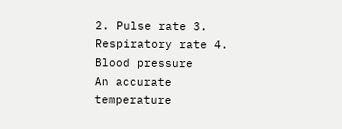2. Pulse rate 3. Respiratory rate 4. Blood pressure
An accurate temperature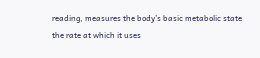reading, measures the body’s basic metabolic state the rate at which it uses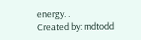energy. .
Created by: mdtodd